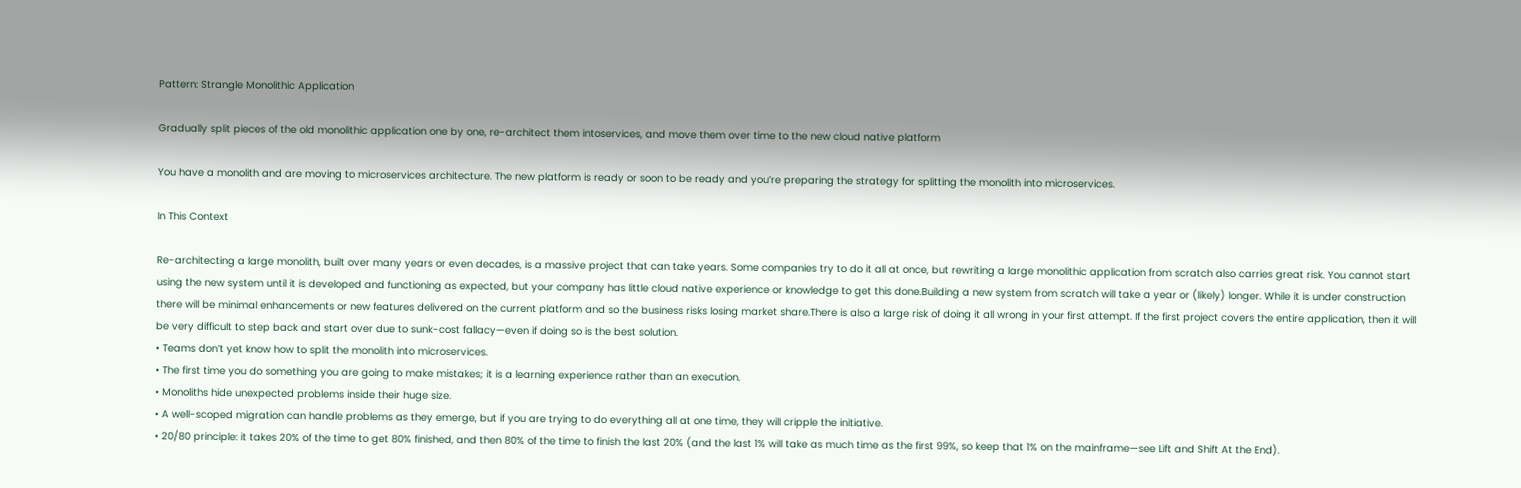Pattern: Strangle Monolithic Application

Gradually split pieces of the old monolithic application one by one, re-architect them intoservices, and move them over time to the new cloud native platform

You have a monolith and are moving to microservices architecture. The new platform is ready or soon to be ready and you’re preparing the strategy for splitting the monolith into microservices.

In This Context

Re-architecting a large monolith, built over many years or even decades, is a massive project that can take years. Some companies try to do it all at once, but rewriting a large monolithic application from scratch also carries great risk. You cannot start using the new system until it is developed and functioning as expected, but your company has little cloud native experience or knowledge to get this done.Building a new system from scratch will take a year or (likely) longer. While it is under construction there will be minimal enhancements or new features delivered on the current platform and so the business risks losing market share.There is also a large risk of doing it all wrong in your first attempt. If the first project covers the entire application, then it will be very difficult to step back and start over due to sunk-cost fallacy—even if doing so is the best solution.
• Teams don’t yet know how to split the monolith into microservices.
• The first time you do something you are going to make mistakes; it is a learning experience rather than an execution.
• Monoliths hide unexpected problems inside their huge size.
• A well-scoped migration can handle problems as they emerge, but if you are trying to do everything all at one time, they will cripple the initiative.
• 20/80 principle: it takes 20% of the time to get 80% finished, and then 80% of the time to finish the last 20% (and the last 1% will take as much time as the first 99%, so keep that 1% on the mainframe—see Lift and Shift At the End).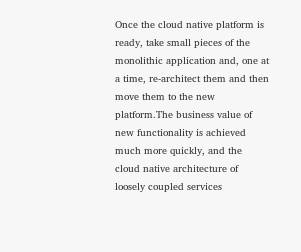Once the cloud native platform is ready, take small pieces of the monolithic application and, one at a time, re-architect them and then move them to the new platform.The business value of new functionality is achieved much more quickly, and the cloud native architecture of loosely coupled services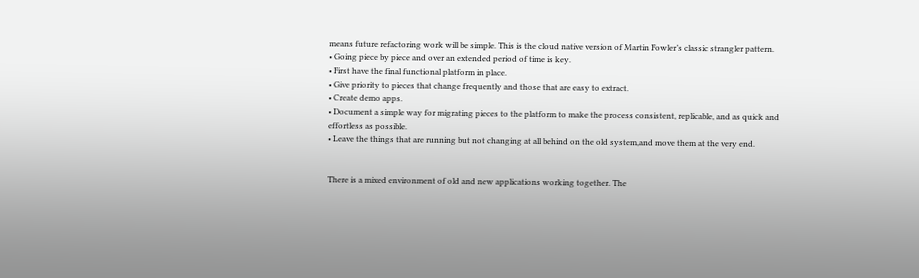means future refactoring work will be simple. This is the cloud native version of Martin Fowler’s classic strangler pattern.
• Going piece by piece and over an extended period of time is key.
• First have the final functional platform in place.
• Give priority to pieces that change frequently and those that are easy to extract.
• Create demo apps.
• Document a simple way for migrating pieces to the platform to make the process consistent, replicable, and as quick and effortless as possible.
• Leave the things that are running but not changing at all behind on the old system,and move them at the very end.


There is a mixed environment of old and new applications working together. The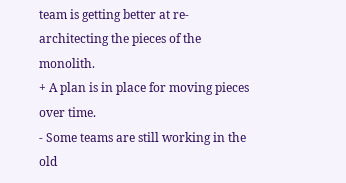team is getting better at re-architecting the pieces of the monolith.
+ A plan is in place for moving pieces over time.
- Some teams are still working in the old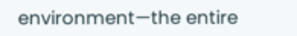environment—the entire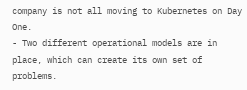company is not all moving to Kubernetes on Day One.
- Two different operational models are in place, which can create its own set of problems.